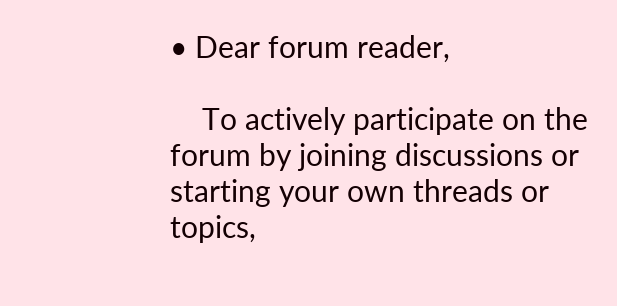• Dear forum reader,

    To actively participate on the forum by joining discussions or starting your own threads or topics,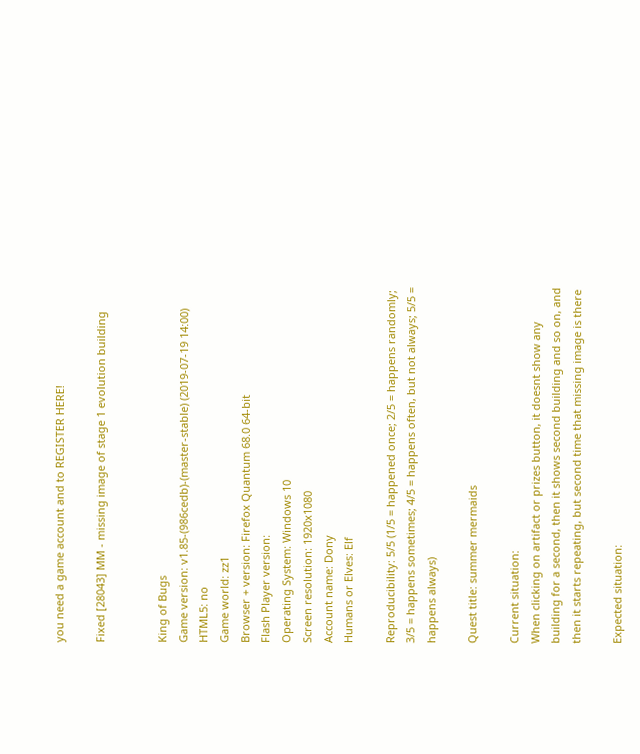you need a game account and to REGISTER HERE!

Fixed [28043] MM - missing image of stage 1 evolution building


King of Bugs
Game version: v1.85-(986cedb)-(master-stable) (2019-07-19 14:00)
HTML5: no
Game world: zz1
Browser + version: Firefox Quantum 68.0 64-bit
Flash Player version:
Operating System: Windows 10
Screen resolution: 1920x1080
Account name: Dony
Humans or Elves: Elf

Reproducibility: 5/5 (1/5 = happened once; 2/5 = happens randomly; 3/5 = happens sometimes; 4/5 = happens often, but not always; 5/5 = happens always)

Quest title: summer mermaids

Current situation:
When clicking on artifact or prizes button, it doesnt show any building for a second, then it shows second building and so on, and then it starts repeating, but second time that missing image is there

Expected situation: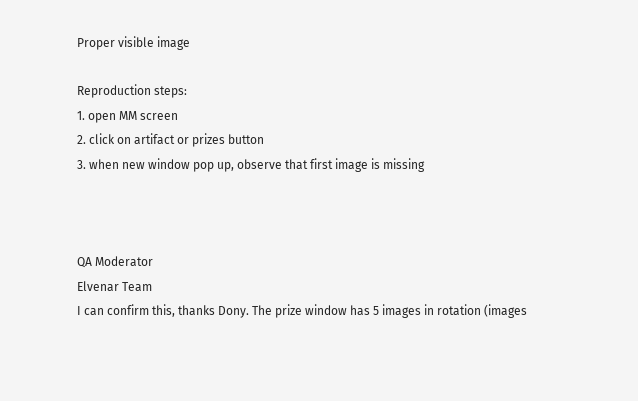Proper visible image

Reproduction steps:
1. open MM screen
2. click on artifact or prizes button
3. when new window pop up, observe that first image is missing



QA Moderator
Elvenar Team
I can confirm this, thanks Dony. The prize window has 5 images in rotation (images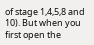of stage 1,4,5,8 and 10). But when you first open the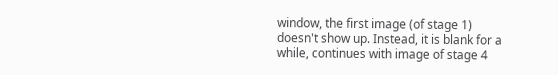window, the first image (of stage 1) doesn't show up. Instead, it is blank for a while, continues with image of stage 4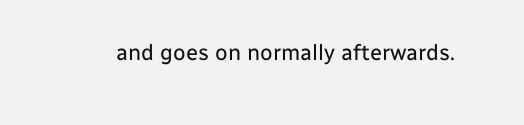and goes on normally afterwards.